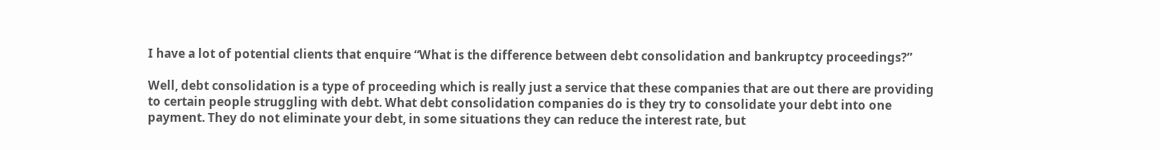I have a lot of potential clients that enquire “What is the difference between debt consolidation and bankruptcy proceedings?”

Well, debt consolidation is a type of proceeding which is really just a service that these companies that are out there are providing to certain people struggling with debt. What debt consolidation companies do is they try to consolidate your debt into one payment. They do not eliminate your debt, in some situations they can reduce the interest rate, but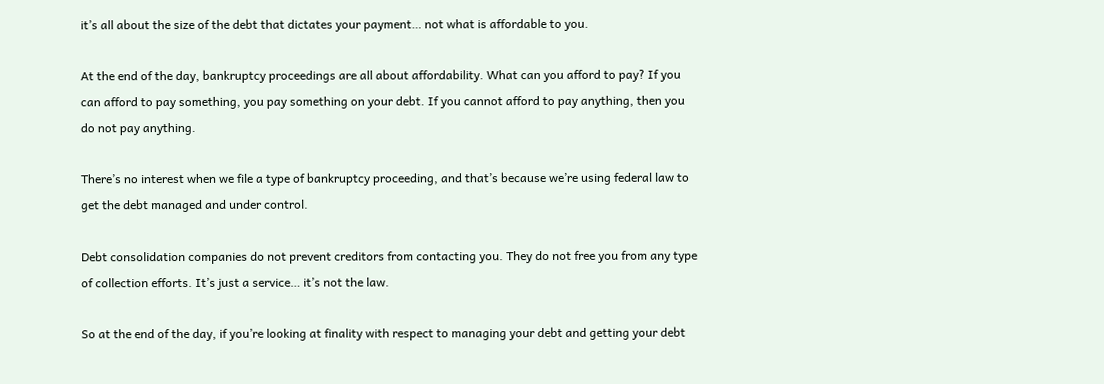it’s all about the size of the debt that dictates your payment… not what is affordable to you.

At the end of the day, bankruptcy proceedings are all about affordability. What can you afford to pay? If you can afford to pay something, you pay something on your debt. If you cannot afford to pay anything, then you do not pay anything.

There’s no interest when we file a type of bankruptcy proceeding, and that’s because we’re using federal law to get the debt managed and under control.

Debt consolidation companies do not prevent creditors from contacting you. They do not free you from any type of collection efforts. It’s just a service… it’s not the law.

So at the end of the day, if you’re looking at finality with respect to managing your debt and getting your debt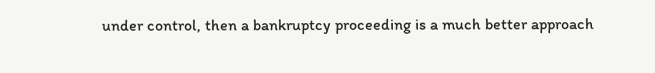under control, then a bankruptcy proceeding is a much better approach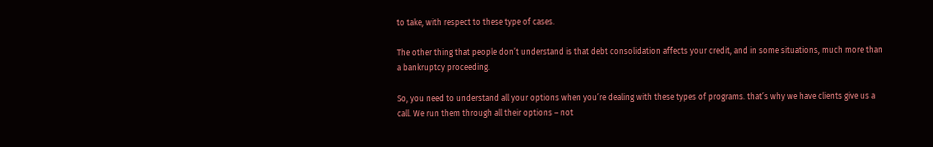to take, with respect to these type of cases.

The other thing that people don’t understand is that debt consolidation affects your credit, and in some situations, much more than a bankruptcy proceeding.

So, you need to understand all your options when you’re dealing with these types of programs. that’s why we have clients give us a call. We run them through all their options – not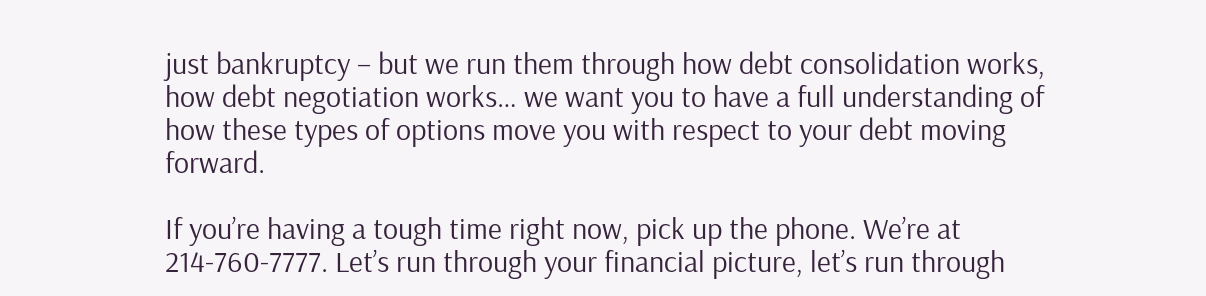just bankruptcy – but we run them through how debt consolidation works, how debt negotiation works… we want you to have a full understanding of how these types of options move you with respect to your debt moving forward.

If you’re having a tough time right now, pick up the phone. We’re at 214-760-7777. Let’s run through your financial picture, let’s run through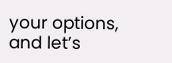your options, and let’s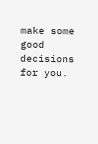make some good decisions for you.